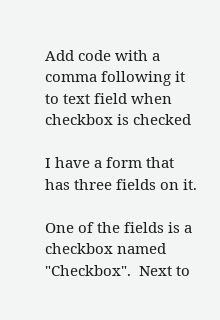Add code with a comma following it to text field when checkbox is checked

I have a form that has three fields on it.

One of the fields is a checkbox named "Checkbox".  Next to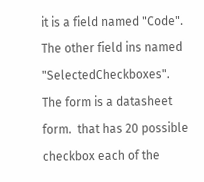it is a field named "Code".  The other field ins named "SelectedCheckboxes".  The form is a datasheet form.  that has 20 possible checkbox each of the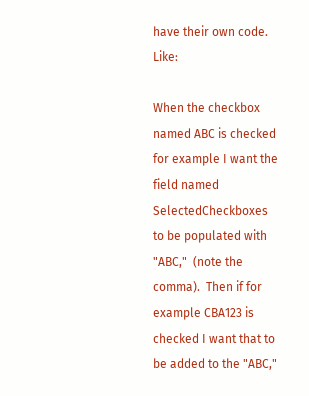have their own code.  Like:

When the checkbox named ABC is checked for example I want the field named SelectedCheckboxes to be populated with "ABC,"  (note the comma).  Then if for example CBA123 is checked I want that to be added to the "ABC,"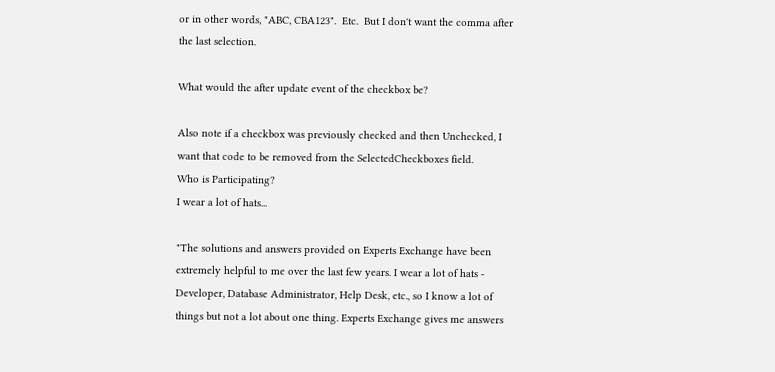or in other words, "ABC, CBA123".  Etc.  But I don't want the comma after the last selection.

What would the after update event of the checkbox be?

Also note if a checkbox was previously checked and then Unchecked, I want that code to be removed from the SelectedCheckboxes field.
Who is Participating?
I wear a lot of hats...

"The solutions and answers provided on Experts Exchange have been extremely helpful to me over the last few years. I wear a lot of hats - Developer, Database Administrator, Help Desk, etc., so I know a lot of things but not a lot about one thing. Experts Exchange gives me answers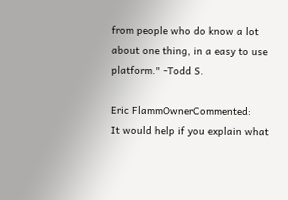from people who do know a lot about one thing, in a easy to use platform." -Todd S.

Eric FlammOwnerCommented:
It would help if you explain what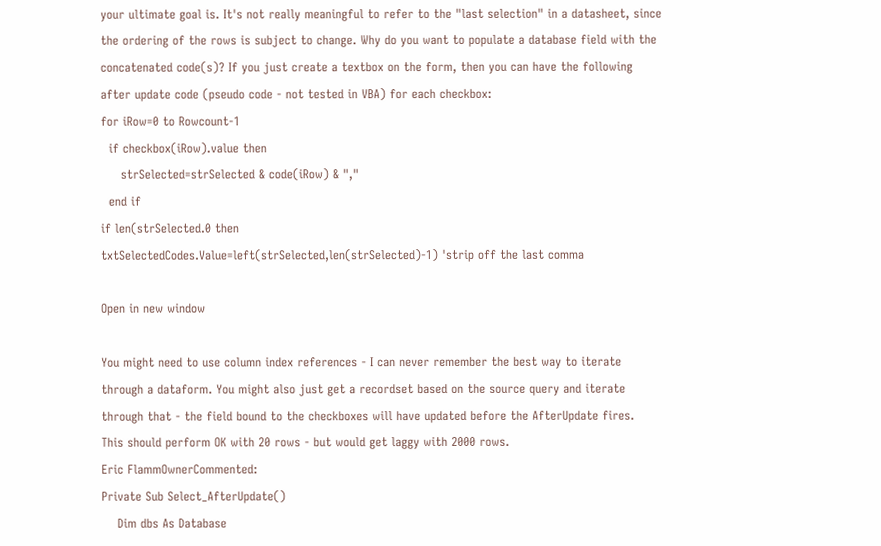your ultimate goal is. It's not really meaningful to refer to the "last selection" in a datasheet, since the ordering of the rows is subject to change. Why do you want to populate a database field with the concatenated code(s)? If you just create a textbox on the form, then you can have the following after update code (pseudo code - not tested in VBA) for each checkbox:
for iRow=0 to Rowcount-1
  if checkbox(iRow).value then
     strSelected=strSelected & code(iRow) & ","
  end if
if len(strSelected.0 then
txtSelectedCodes.Value=left(strSelected,len(strSelected)-1) 'strip off the last comma

Open in new window

You might need to use column index references - I can never remember the best way to iterate through a dataform. You might also just get a recordset based on the source query and iterate through that - the field bound to the checkboxes will have updated before the AfterUpdate fires.
This should perform OK with 20 rows - but would get laggy with 2000 rows.
Eric FlammOwnerCommented:
Private Sub Select_AfterUpdate()
    Dim dbs As Database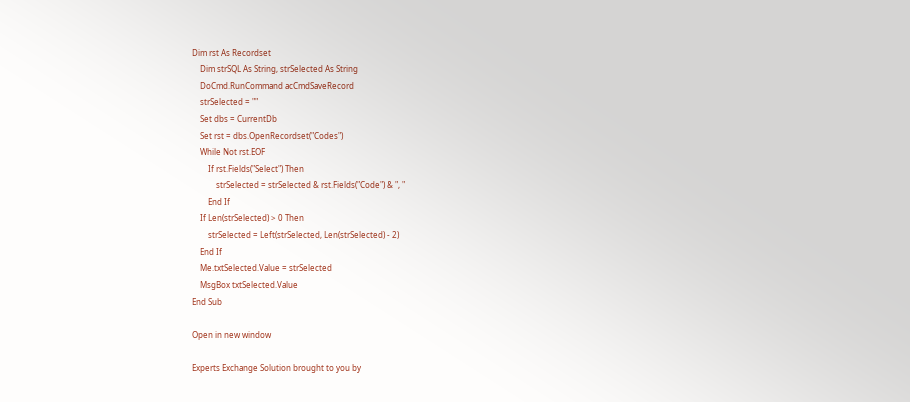Dim rst As Recordset
    Dim strSQL As String, strSelected As String
    DoCmd.RunCommand acCmdSaveRecord
    strSelected = ""
    Set dbs = CurrentDb
    Set rst = dbs.OpenRecordset("Codes")
    While Not rst.EOF
        If rst.Fields("Select") Then
            strSelected = strSelected & rst.Fields("Code") & ", "
        End If
    If Len(strSelected) > 0 Then
        strSelected = Left(strSelected, Len(strSelected) - 2)
    End If
    Me.txtSelected.Value = strSelected
    MsgBox txtSelected.Value
End Sub

Open in new window

Experts Exchange Solution brought to you by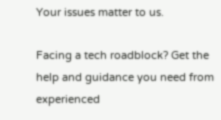Your issues matter to us.

Facing a tech roadblock? Get the help and guidance you need from experienced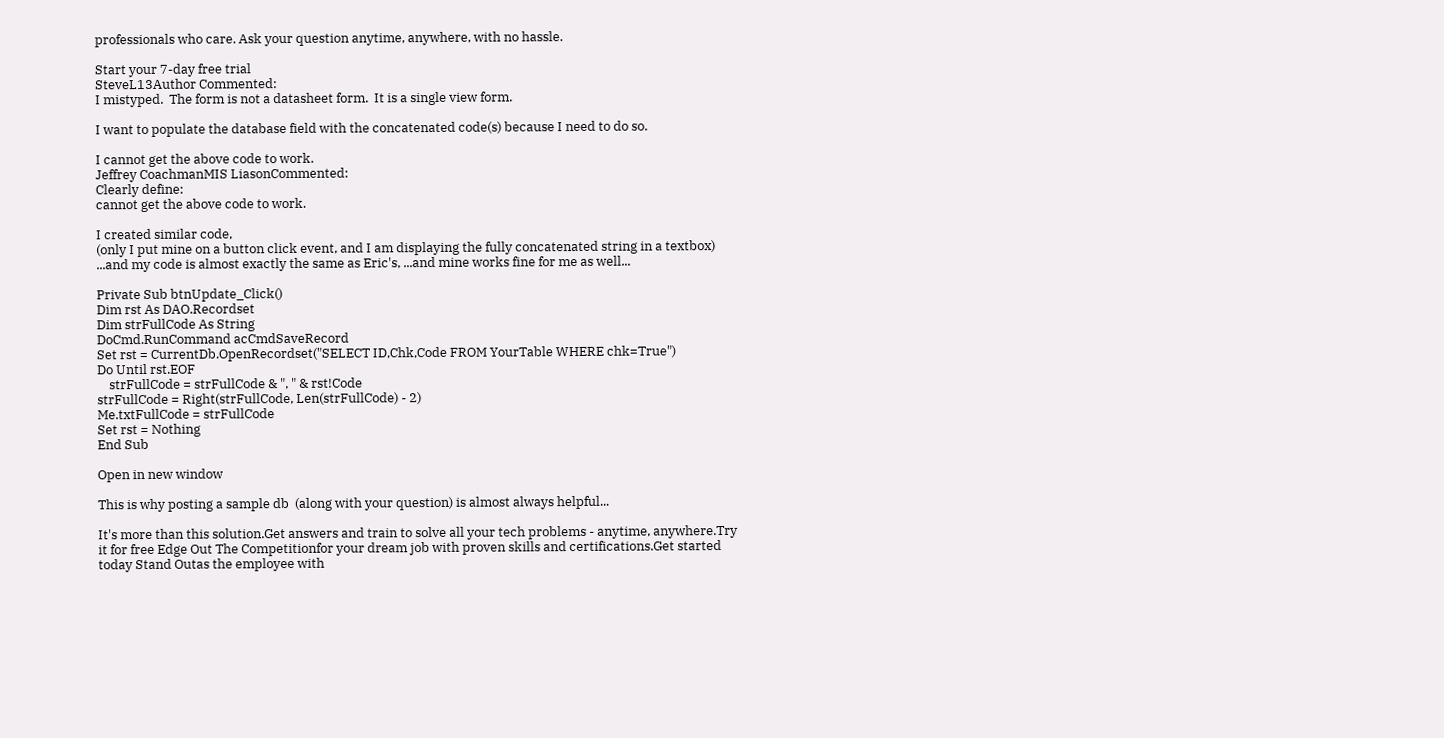professionals who care. Ask your question anytime, anywhere, with no hassle.

Start your 7-day free trial
SteveL13Author Commented:
I mistyped.  The form is not a datasheet form.  It is a single view form.

I want to populate the database field with the concatenated code(s) because I need to do so.

I cannot get the above code to work.
Jeffrey CoachmanMIS LiasonCommented:
Clearly define:
cannot get the above code to work.

I created similar code,
(only I put mine on a button click event, and I am displaying the fully concatenated string in a textbox)
...and my code is almost exactly the same as Eric's, ...and mine works fine for me as well...

Private Sub btnUpdate_Click()
Dim rst As DAO.Recordset
Dim strFullCode As String
DoCmd.RunCommand acCmdSaveRecord
Set rst = CurrentDb.OpenRecordset("SELECT ID,Chk,Code FROM YourTable WHERE chk=True")
Do Until rst.EOF
    strFullCode = strFullCode & ", " & rst!Code
strFullCode = Right(strFullCode, Len(strFullCode) - 2)
Me.txtFullCode = strFullCode
Set rst = Nothing
End Sub

Open in new window

This is why posting a sample db  (along with your question) is almost always helpful...

It's more than this solution.Get answers and train to solve all your tech problems - anytime, anywhere.Try it for free Edge Out The Competitionfor your dream job with proven skills and certifications.Get started today Stand Outas the employee with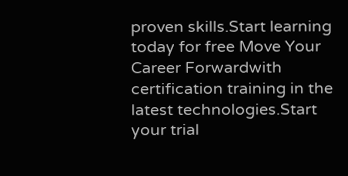proven skills.Start learning today for free Move Your Career Forwardwith certification training in the latest technologies.Start your trial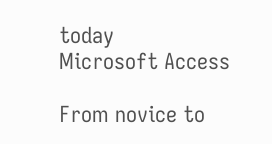today
Microsoft Access

From novice to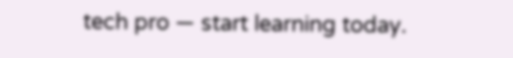tech pro — start learning today.